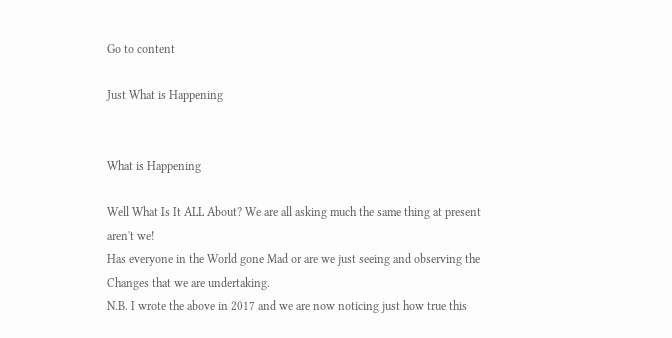Go to content

Just What is Happening


What is Happening

Well What Is It ALL About? We are all asking much the same thing at present aren't we!
Has everyone in the World gone Mad or are we just seeing and observing the Changes that we are undertaking.
N.B. I wrote the above in 2017 and we are now noticing just how true this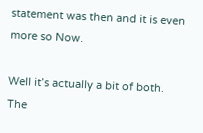statement was then and it is even more so Now.

Well it’s actually a bit of both. The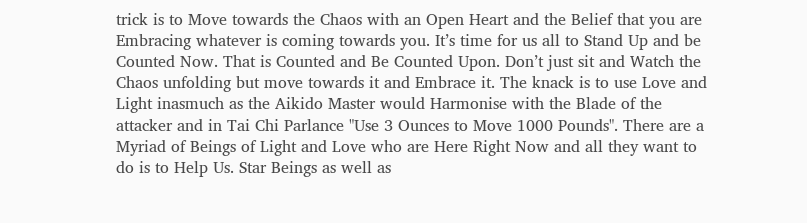trick is to Move towards the Chaos with an Open Heart and the Belief that you are Embracing whatever is coming towards you. It’s time for us all to Stand Up and be Counted Now. That is Counted and Be Counted Upon. Don’t just sit and Watch the Chaos unfolding but move towards it and Embrace it. The knack is to use Love and Light inasmuch as the Aikido Master would Harmonise with the Blade of the attacker and in Tai Chi Parlance "Use 3 Ounces to Move 1000 Pounds". There are a Myriad of Beings of Light and Love who are Here Right Now and all they want to do is to Help Us. Star Beings as well as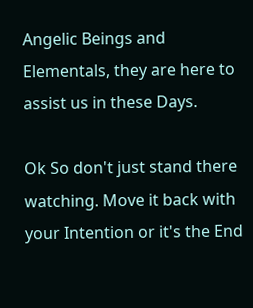Angelic Beings and Elementals, they are here to assist us in these Days.

Ok So don't just stand there watching. Move it back with your Intention or it's the End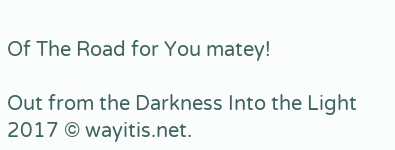Of The Road for You matey!

Out from the Darkness Into the Light
2017 © wayitis.net.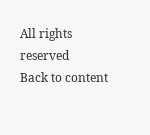All rights reserved
Back to content